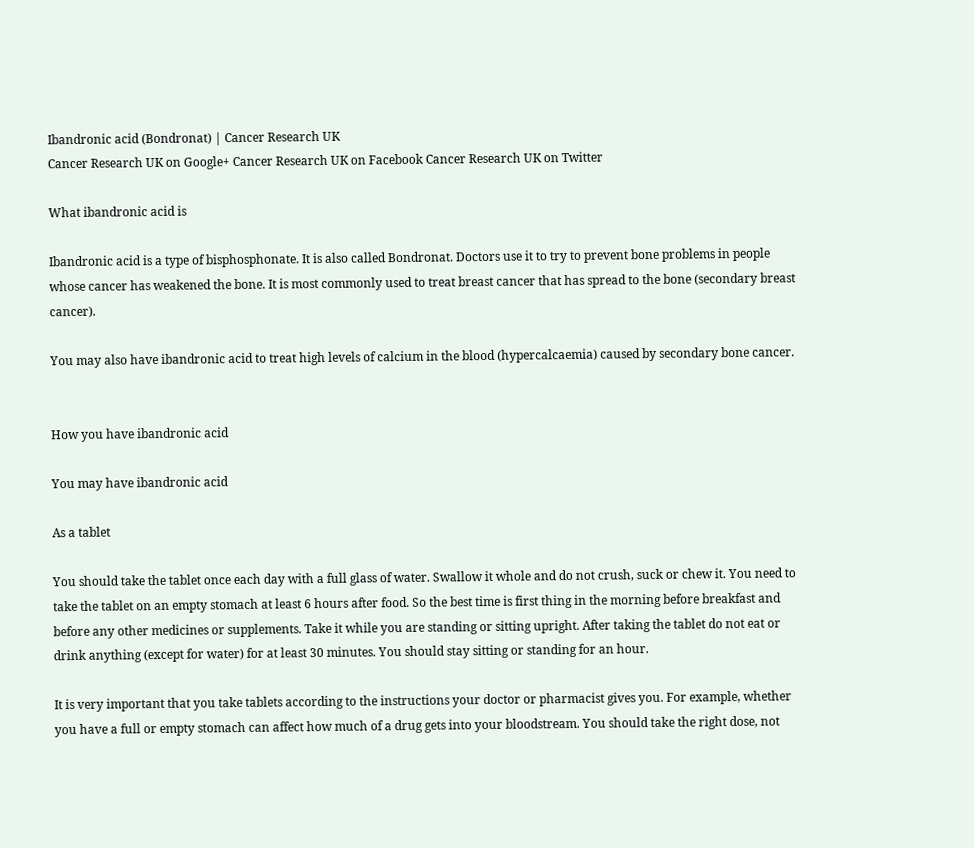Ibandronic acid (Bondronat) | Cancer Research UK
Cancer Research UK on Google+ Cancer Research UK on Facebook Cancer Research UK on Twitter

What ibandronic acid is

Ibandronic acid is a type of bisphosphonate. It is also called Bondronat. Doctors use it to try to prevent bone problems in people whose cancer has weakened the bone. It is most commonly used to treat breast cancer that has spread to the bone (secondary breast cancer).

You may also have ibandronic acid to treat high levels of calcium in the blood (hypercalcaemia) caused by secondary bone cancer.


How you have ibandronic acid

You may have ibandronic acid

As a tablet

You should take the tablet once each day with a full glass of water. Swallow it whole and do not crush, suck or chew it. You need to take the tablet on an empty stomach at least 6 hours after food. So the best time is first thing in the morning before breakfast and before any other medicines or supplements. Take it while you are standing or sitting upright. After taking the tablet do not eat or drink anything (except for water) for at least 30 minutes. You should stay sitting or standing for an hour.

It is very important that you take tablets according to the instructions your doctor or pharmacist gives you. For example, whether you have a full or empty stomach can affect how much of a drug gets into your bloodstream. You should take the right dose, not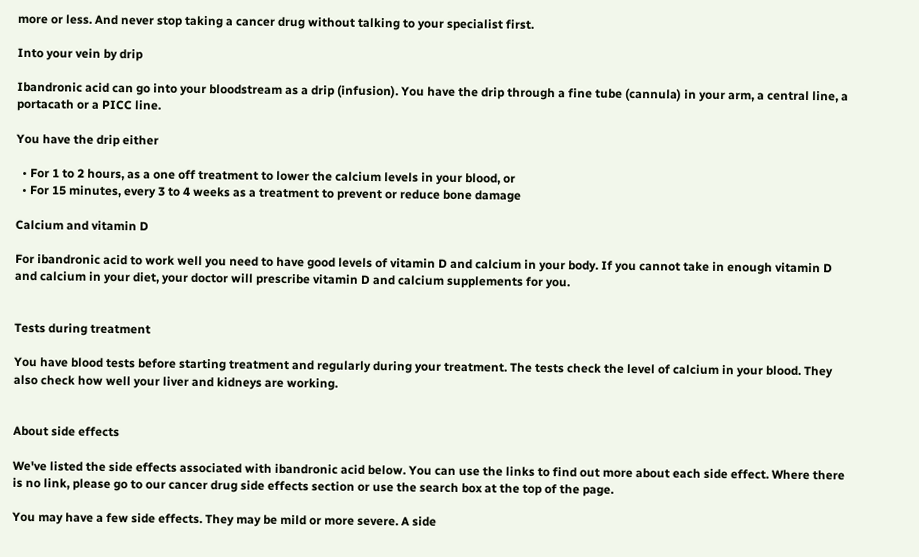more or less. And never stop taking a cancer drug without talking to your specialist first.

Into your vein by drip

Ibandronic acid can go into your bloodstream as a drip (infusion). You have the drip through a fine tube (cannula) in your arm, a central line, a portacath or a PICC line.

You have the drip either

  • For 1 to 2 hours, as a one off treatment to lower the calcium levels in your blood, or
  • For 15 minutes, every 3 to 4 weeks as a treatment to prevent or reduce bone damage

Calcium and vitamin D

For ibandronic acid to work well you need to have good levels of vitamin D and calcium in your body. If you cannot take in enough vitamin D and calcium in your diet, your doctor will prescribe vitamin D and calcium supplements for you.


Tests during treatment

You have blood tests before starting treatment and regularly during your treatment. The tests check the level of calcium in your blood. They also check how well your liver and kidneys are working.


About side effects

We've listed the side effects associated with ibandronic acid below. You can use the links to find out more about each side effect. Where there is no link, please go to our cancer drug side effects section or use the search box at the top of the page.

You may have a few side effects. They may be mild or more severe. A side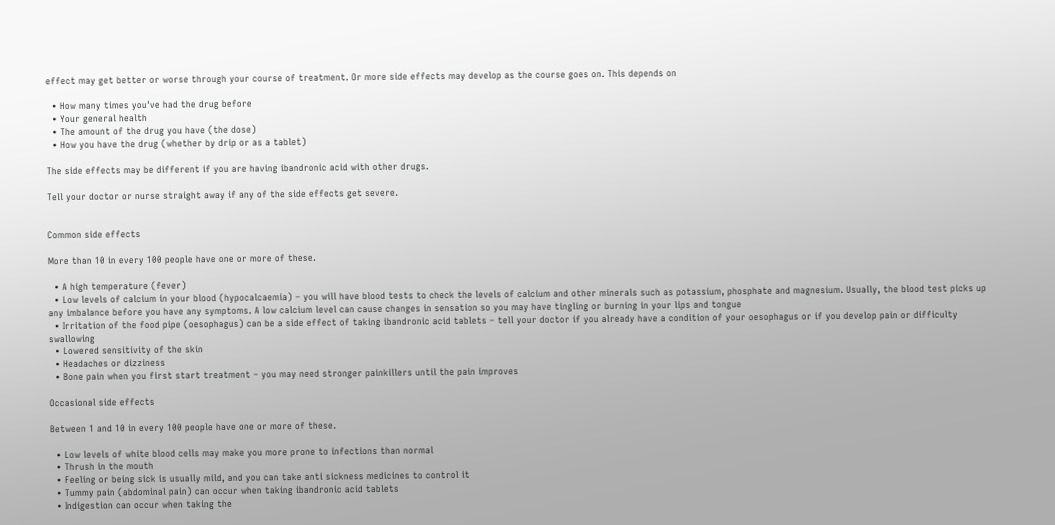effect may get better or worse through your course of treatment. Or more side effects may develop as the course goes on. This depends on

  • How many times you've had the drug before
  • Your general health
  • The amount of the drug you have (the dose)
  • How you have the drug (whether by drip or as a tablet)

The side effects may be different if you are having ibandronic acid with other drugs.

Tell your doctor or nurse straight away if any of the side effects get severe.


Common side effects

More than 10 in every 100 people have one or more of these.

  • A high temperature (fever)
  • Low levels of calcium in your blood (hypocalcaemia) – you will have blood tests to check the levels of calcium and other minerals such as potassium, phosphate and magnesium. Usually, the blood test picks up any imbalance before you have any symptoms. A low calcium level can cause changes in sensation so you may have tingling or burning in your lips and tongue
  • Irritation of the food pipe (oesophagus) can be a side effect of taking ibandronic acid tablets – tell your doctor if you already have a condition of your oesophagus or if you develop pain or difficulty swallowing
  • Lowered sensitivity of the skin
  • Headaches or dizziness
  • Bone pain when you first start treatment – you may need stronger painkillers until the pain improves

Occasional side effects

Between 1 and 10 in every 100 people have one or more of these.

  • Low levels of white blood cells may make you more prone to infections than normal
  • Thrush in the mouth
  • Feeling or being sick is usually mild, and you can take anti sickness medicines to control it
  • Tummy pain (abdominal pain) can occur when taking ibandronic acid tablets
  • Indigestion can occur when taking the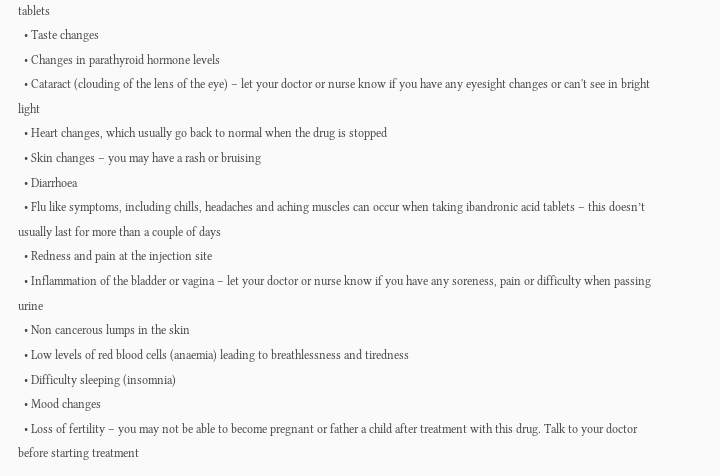tablets
  • Taste changes
  • Changes in parathyroid hormone levels
  • Cataract (clouding of the lens of the eye) – let your doctor or nurse know if you have any eyesight changes or can't see in bright light
  • Heart changes, which usually go back to normal when the drug is stopped
  • Skin changes – you may have a rash or bruising
  • Diarrhoea
  • Flu like symptoms, including chills, headaches and aching muscles can occur when taking ibandronic acid tablets – this doesn’t usually last for more than a couple of days
  • Redness and pain at the injection site
  • Inflammation of the bladder or vagina – let your doctor or nurse know if you have any soreness, pain or difficulty when passing urine
  • Non cancerous lumps in the skin
  • Low levels of red blood cells (anaemia) leading to breathlessness and tiredness
  • Difficulty sleeping (insomnia)
  • Mood changes
  • Loss of fertility – you may not be able to become pregnant or father a child after treatment with this drug. Talk to your doctor before starting treatment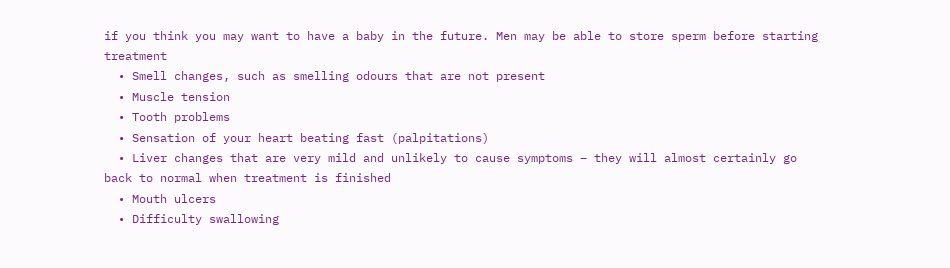if you think you may want to have a baby in the future. Men may be able to store sperm before starting treatment
  • Smell changes, such as smelling odours that are not present
  • Muscle tension
  • Tooth problems
  • Sensation of your heart beating fast (palpitations)
  • Liver changes that are very mild and unlikely to cause symptoms – they will almost certainly go back to normal when treatment is finished
  • Mouth ulcers
  • Difficulty swallowing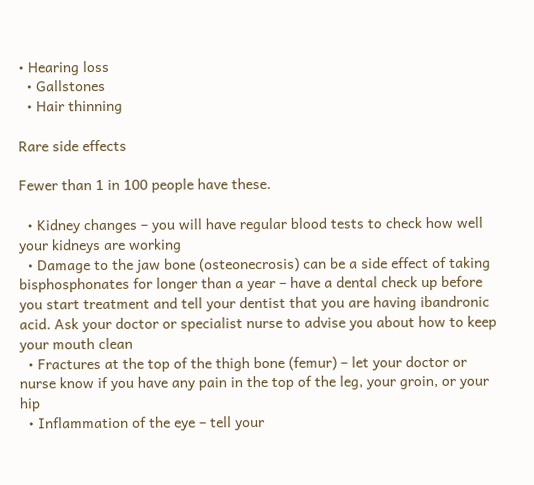• Hearing loss
  • Gallstones
  • Hair thinning

Rare side effects

Fewer than 1 in 100 people have these.

  • Kidney changes – you will have regular blood tests to check how well your kidneys are working
  • Damage to the jaw bone (osteonecrosis) can be a side effect of taking bisphosphonates for longer than a year – have a dental check up before you start treatment and tell your dentist that you are having ibandronic acid. Ask your doctor or specialist nurse to advise you about how to keep your mouth clean
  • Fractures at the top of the thigh bone (femur) – let your doctor or nurse know if you have any pain in the top of the leg, your groin, or your hip
  • Inflammation of the eye – tell your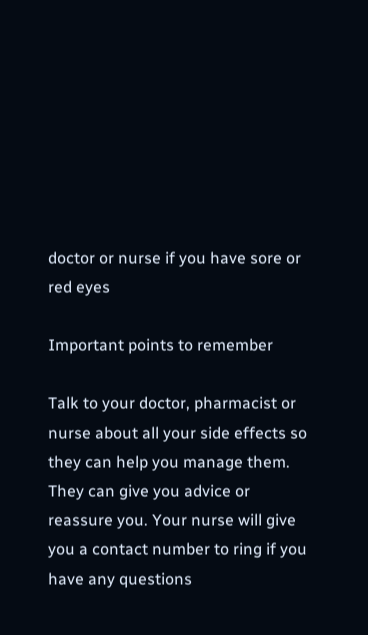doctor or nurse if you have sore or red eyes

Important points to remember

Talk to your doctor, pharmacist or nurse about all your side effects so they can help you manage them. They can give you advice or reassure you. Your nurse will give you a contact number to ring if you have any questions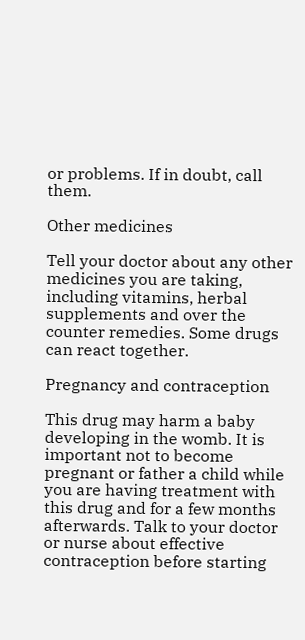or problems. If in doubt, call them.

Other medicines

Tell your doctor about any other medicines you are taking, including vitamins, herbal supplements and over the counter remedies. Some drugs can react together.

Pregnancy and contraception

This drug may harm a baby developing in the womb. It is important not to become pregnant or father a child while you are having treatment with this drug and for a few months afterwards. Talk to your doctor or nurse about effective contraception before starting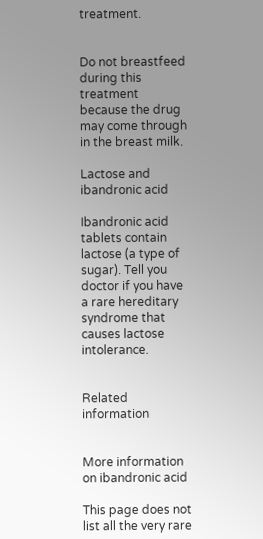treatment.


Do not breastfeed during this treatment because the drug may come through in the breast milk.

Lactose and ibandronic acid

Ibandronic acid tablets contain lactose (a type of sugar). Tell you doctor if you have a rare hereditary syndrome that causes lactose intolerance.


Related information


More information on ibandronic acid

This page does not list all the very rare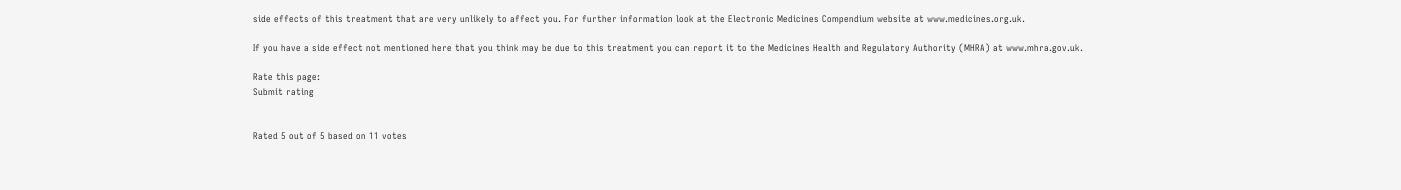side effects of this treatment that are very unlikely to affect you. For further information look at the Electronic Medicines Compendium website at www.medicines.org.uk.

If you have a side effect not mentioned here that you think may be due to this treatment you can report it to the Medicines Health and Regulatory Authority (MHRA) at www.mhra.gov.uk.

Rate this page:
Submit rating


Rated 5 out of 5 based on 11 votes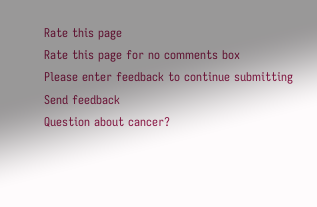Rate this page
Rate this page for no comments box
Please enter feedback to continue submitting
Send feedback
Question about cancer?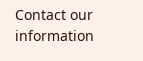Contact our information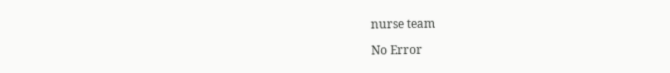nurse team

No Error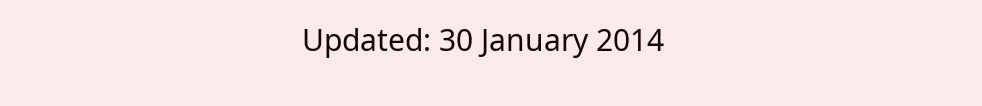Updated: 30 January 2014